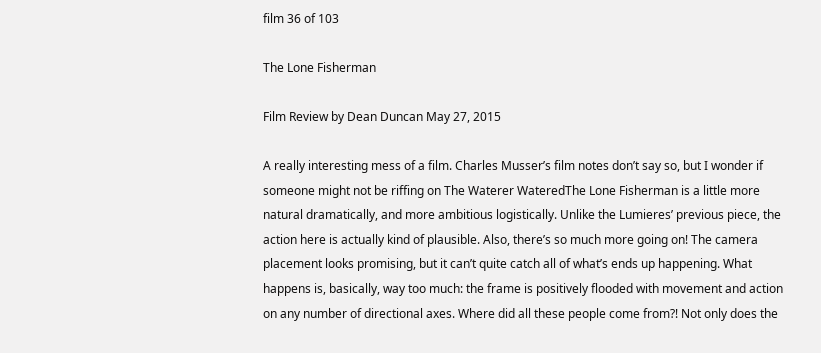film 36 of 103

The Lone Fisherman

Film Review by Dean Duncan May 27, 2015

A really interesting mess of a film. Charles Musser’s film notes don’t say so, but I wonder if someone might not be riffing on The Waterer WateredThe Lone Fisherman is a little more natural dramatically, and more ambitious logistically. Unlike the Lumieres’ previous piece, the action here is actually kind of plausible. Also, there’s so much more going on! The camera placement looks promising, but it can’t quite catch all of what’s ends up happening. What happens is, basically, way too much: the frame is positively flooded with movement and action on any number of directional axes. Where did all these people come from?! Not only does the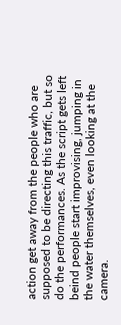action get away from the people who are supposed to be directing this traffic, but so do the performances. As the script gets left beind people start improvising, jumping in the water themselves, even looking at the camera.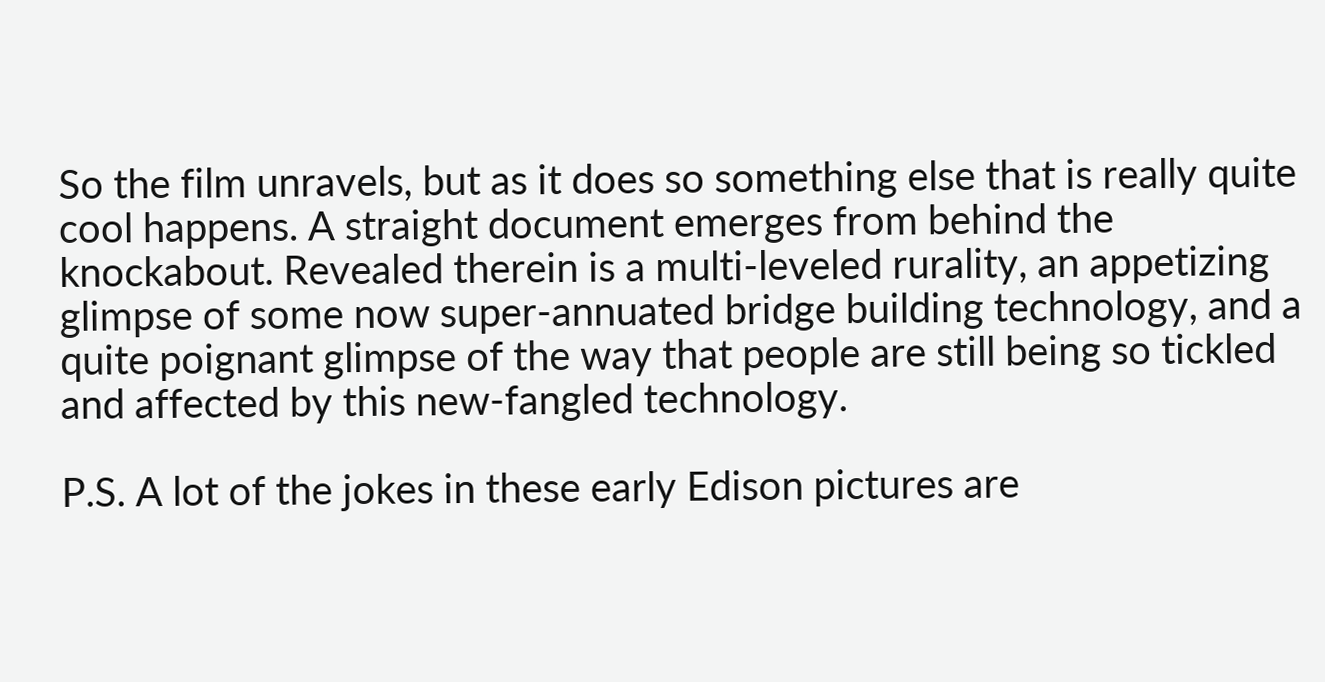So the film unravels, but as it does so something else that is really quite cool happens. A straight document emerges from behind the knockabout. Revealed therein is a multi-leveled rurality, an appetizing glimpse of some now super-annuated bridge building technology, and a quite poignant glimpse of the way that people are still being so tickled and affected by this new-fangled technology.

P.S. A lot of the jokes in these early Edison pictures are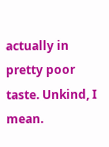actually in pretty poor taste. Unkind, I mean.